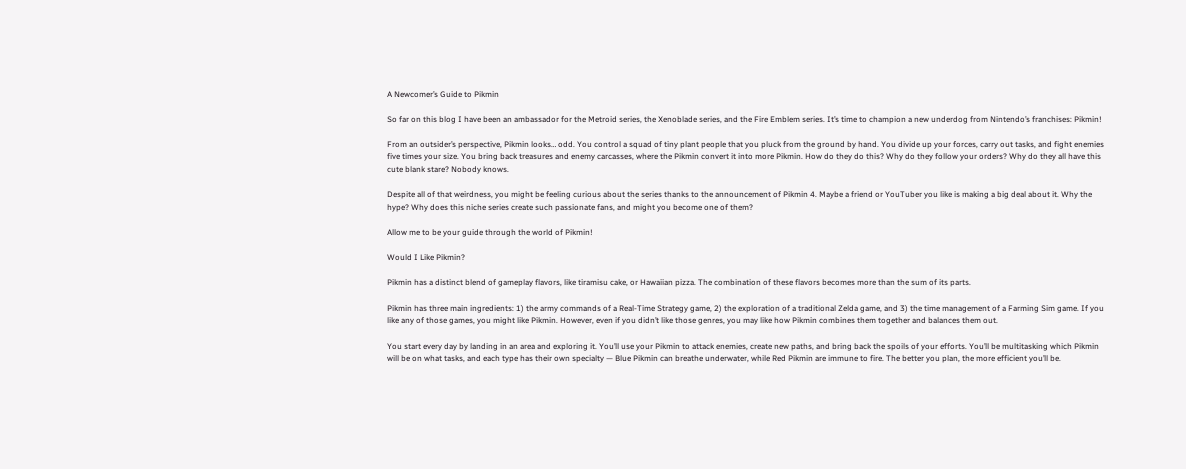A Newcomer’s Guide to Pikmin

So far on this blog I have been an ambassador for the Metroid series, the Xenoblade series, and the Fire Emblem series. It’s time to champion a new underdog from Nintendo’s franchises: Pikmin!

From an outsider’s perspective, Pikmin looks… odd. You control a squad of tiny plant people that you pluck from the ground by hand. You divide up your forces, carry out tasks, and fight enemies five times your size. You bring back treasures and enemy carcasses, where the Pikmin convert it into more Pikmin. How do they do this? Why do they follow your orders? Why do they all have this cute blank stare? Nobody knows.

Despite all of that weirdness, you might be feeling curious about the series thanks to the announcement of Pikmin 4. Maybe a friend or YouTuber you like is making a big deal about it. Why the hype? Why does this niche series create such passionate fans, and might you become one of them?

Allow me to be your guide through the world of Pikmin!

Would I Like Pikmin?

Pikmin has a distinct blend of gameplay flavors, like tiramisu cake, or Hawaiian pizza. The combination of these flavors becomes more than the sum of its parts.

Pikmin has three main ingredients: 1) the army commands of a Real-Time Strategy game, 2) the exploration of a traditional Zelda game, and 3) the time management of a Farming Sim game. If you like any of those games, you might like Pikmin. However, even if you didn’t like those genres, you may like how Pikmin combines them together and balances them out.

You start every day by landing in an area and exploring it. You’ll use your Pikmin to attack enemies, create new paths, and bring back the spoils of your efforts. You’ll be multitasking which Pikmin will be on what tasks, and each type has their own specialty — Blue Pikmin can breathe underwater, while Red Pikmin are immune to fire. The better you plan, the more efficient you’ll be.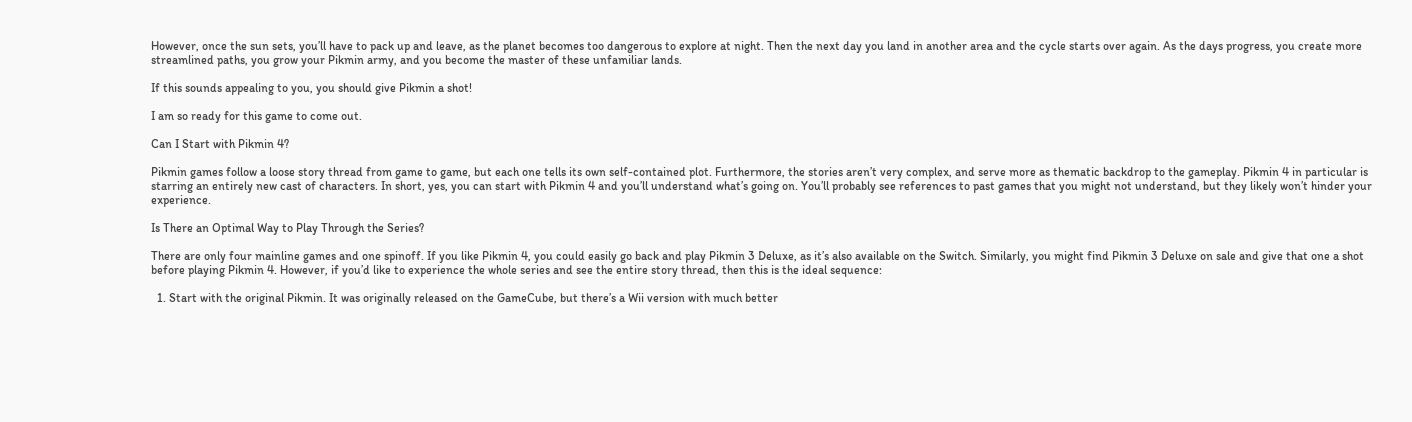However, once the sun sets, you’ll have to pack up and leave, as the planet becomes too dangerous to explore at night. Then the next day you land in another area and the cycle starts over again. As the days progress, you create more streamlined paths, you grow your Pikmin army, and you become the master of these unfamiliar lands.

If this sounds appealing to you, you should give Pikmin a shot!

I am so ready for this game to come out.

Can I Start with Pikmin 4?

Pikmin games follow a loose story thread from game to game, but each one tells its own self-contained plot. Furthermore, the stories aren’t very complex, and serve more as thematic backdrop to the gameplay. Pikmin 4 in particular is starring an entirely new cast of characters. In short, yes, you can start with Pikmin 4 and you’ll understand what’s going on. You’ll probably see references to past games that you might not understand, but they likely won’t hinder your experience.

Is There an Optimal Way to Play Through the Series?

There are only four mainline games and one spinoff. If you like Pikmin 4, you could easily go back and play Pikmin 3 Deluxe, as it’s also available on the Switch. Similarly, you might find Pikmin 3 Deluxe on sale and give that one a shot before playing Pikmin 4. However, if you’d like to experience the whole series and see the entire story thread, then this is the ideal sequence:

  1. Start with the original Pikmin. It was originally released on the GameCube, but there’s a Wii version with much better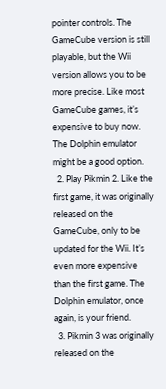pointer controls. The GameCube version is still playable, but the Wii version allows you to be more precise. Like most GameCube games, it’s expensive to buy now. The Dolphin emulator might be a good option.
  2. Play Pikmin 2. Like the first game, it was originally released on the GameCube, only to be updated for the Wii. It’s even more expensive than the first game. The Dolphin emulator, once again, is your friend.
  3. Pikmin 3 was originally released on the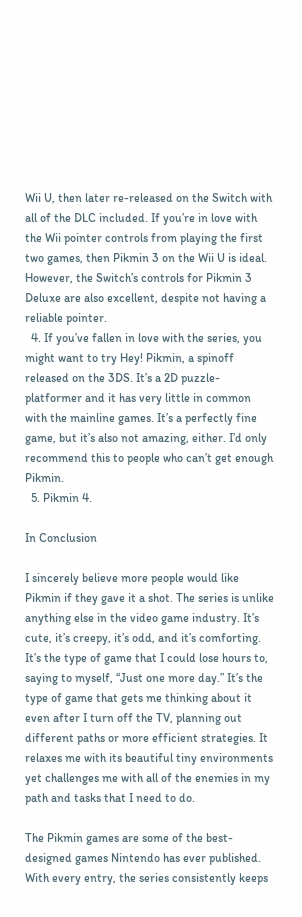Wii U, then later re-released on the Switch with all of the DLC included. If you’re in love with the Wii pointer controls from playing the first two games, then Pikmin 3 on the Wii U is ideal. However, the Switch’s controls for Pikmin 3 Deluxe are also excellent, despite not having a reliable pointer.
  4. If you’ve fallen in love with the series, you might want to try Hey! Pikmin, a spinoff released on the 3DS. It’s a 2D puzzle-platformer and it has very little in common with the mainline games. It’s a perfectly fine game, but it’s also not amazing, either. I’d only recommend this to people who can’t get enough Pikmin.
  5. Pikmin 4.

In Conclusion

I sincerely believe more people would like Pikmin if they gave it a shot. The series is unlike anything else in the video game industry. It’s cute, it’s creepy, it’s odd, and it’s comforting. It’s the type of game that I could lose hours to, saying to myself, “Just one more day.” It’s the type of game that gets me thinking about it even after I turn off the TV, planning out different paths or more efficient strategies. It relaxes me with its beautiful tiny environments yet challenges me with all of the enemies in my path and tasks that I need to do.

The Pikmin games are some of the best-designed games Nintendo has ever published. With every entry, the series consistently keeps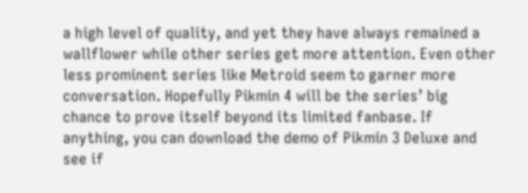a high level of quality, and yet they have always remained a wallflower while other series get more attention. Even other less prominent series like Metroid seem to garner more conversation. Hopefully Pikmin 4 will be the series’ big chance to prove itself beyond its limited fanbase. If anything, you can download the demo of Pikmin 3 Deluxe and see if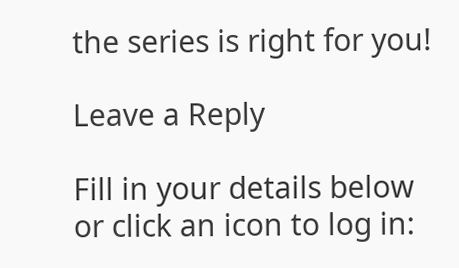the series is right for you!

Leave a Reply

Fill in your details below or click an icon to log in: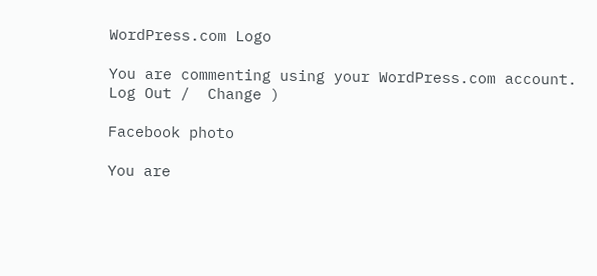WordPress.com Logo

You are commenting using your WordPress.com account. Log Out /  Change )

Facebook photo

You are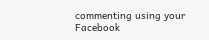commenting using your Facebook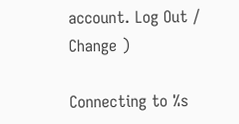account. Log Out /  Change )

Connecting to %s